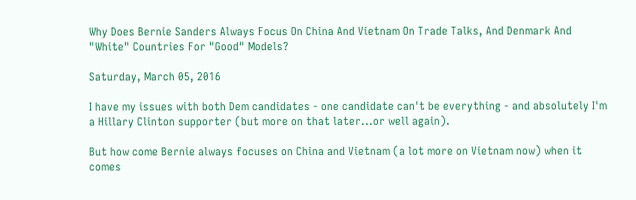Why Does Bernie Sanders Always Focus On China And Vietnam On Trade Talks, And Denmark And "White" Countries For "Good" Models?

Saturday, March 05, 2016

I have my issues with both Dem candidates - one candidate can't be everything - and absolutely I'm a Hillary Clinton supporter (but more on that later...or well again).

But how come Bernie always focuses on China and Vietnam (a lot more on Vietnam now) when it comes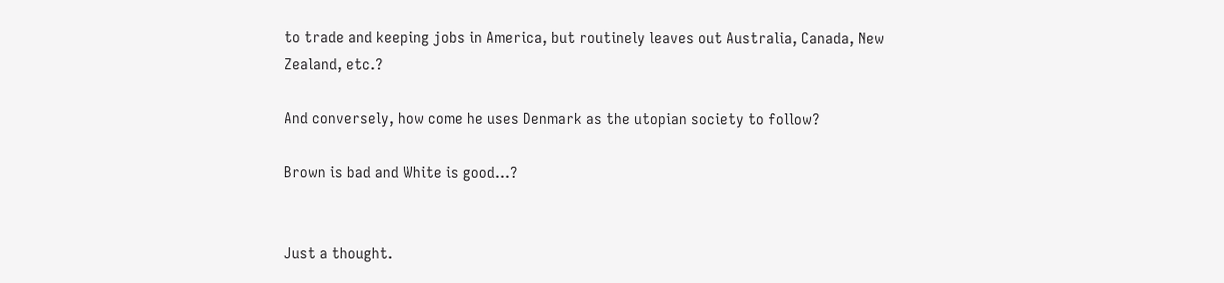to trade and keeping jobs in America, but routinely leaves out Australia, Canada, New Zealand, etc.?

And conversely, how come he uses Denmark as the utopian society to follow?

Brown is bad and White is good...?


Just a thought.